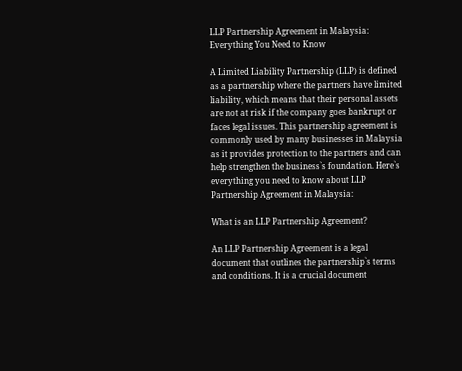LLP Partnership Agreement in Malaysia: Everything You Need to Know

A Limited Liability Partnership (LLP) is defined as a partnership where the partners have limited liability, which means that their personal assets are not at risk if the company goes bankrupt or faces legal issues. This partnership agreement is commonly used by many businesses in Malaysia as it provides protection to the partners and can help strengthen the business`s foundation. Here`s everything you need to know about LLP Partnership Agreement in Malaysia:

What is an LLP Partnership Agreement?

An LLP Partnership Agreement is a legal document that outlines the partnership`s terms and conditions. It is a crucial document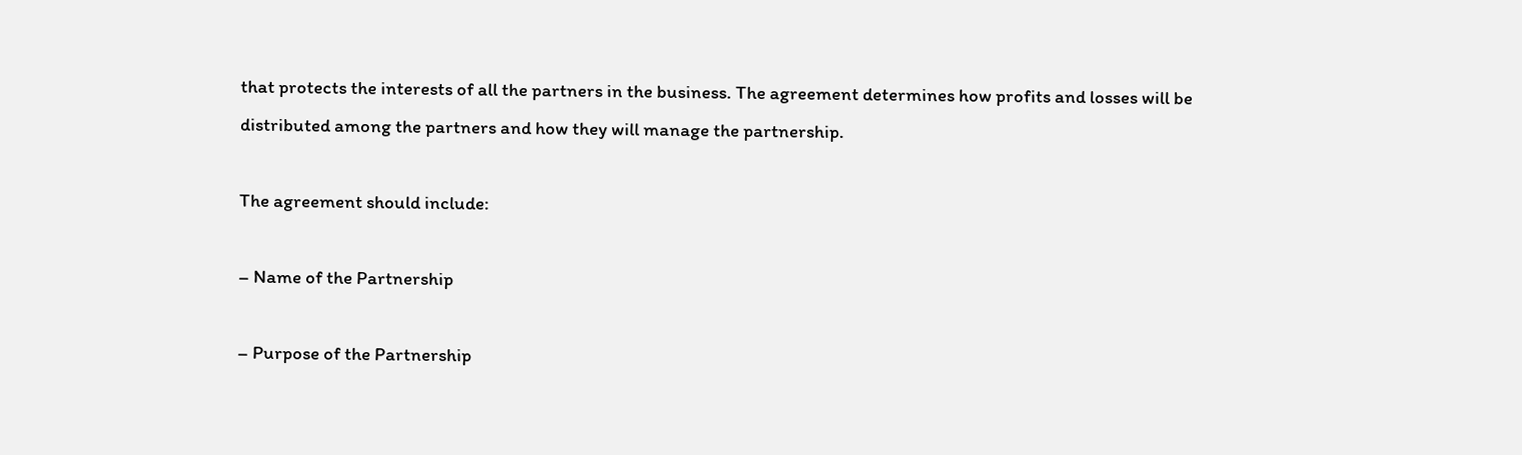that protects the interests of all the partners in the business. The agreement determines how profits and losses will be distributed among the partners and how they will manage the partnership.

The agreement should include:

– Name of the Partnership

– Purpose of the Partnership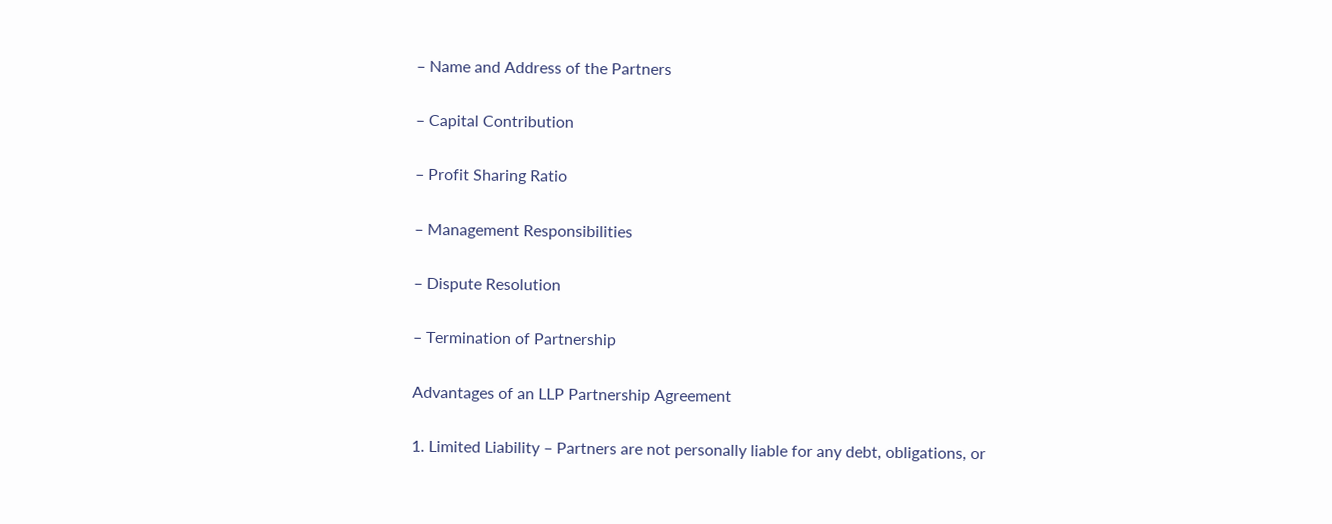– Name and Address of the Partners

– Capital Contribution

– Profit Sharing Ratio

– Management Responsibilities

– Dispute Resolution

– Termination of Partnership

Advantages of an LLP Partnership Agreement

1. Limited Liability – Partners are not personally liable for any debt, obligations, or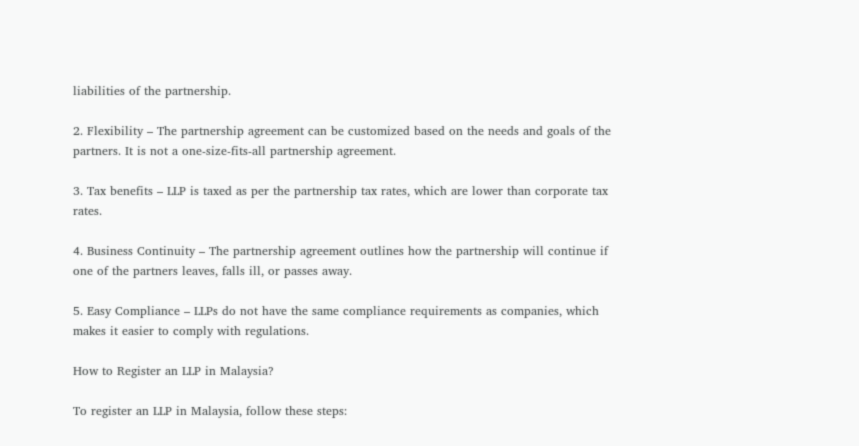liabilities of the partnership.

2. Flexibility – The partnership agreement can be customized based on the needs and goals of the partners. It is not a one-size-fits-all partnership agreement.

3. Tax benefits – LLP is taxed as per the partnership tax rates, which are lower than corporate tax rates.

4. Business Continuity – The partnership agreement outlines how the partnership will continue if one of the partners leaves, falls ill, or passes away.

5. Easy Compliance – LLPs do not have the same compliance requirements as companies, which makes it easier to comply with regulations.

How to Register an LLP in Malaysia?

To register an LLP in Malaysia, follow these steps: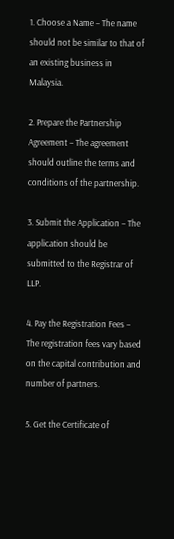1. Choose a Name – The name should not be similar to that of an existing business in Malaysia.

2. Prepare the Partnership Agreement – The agreement should outline the terms and conditions of the partnership.

3. Submit the Application – The application should be submitted to the Registrar of LLP.

4. Pay the Registration Fees – The registration fees vary based on the capital contribution and number of partners.

5. Get the Certificate of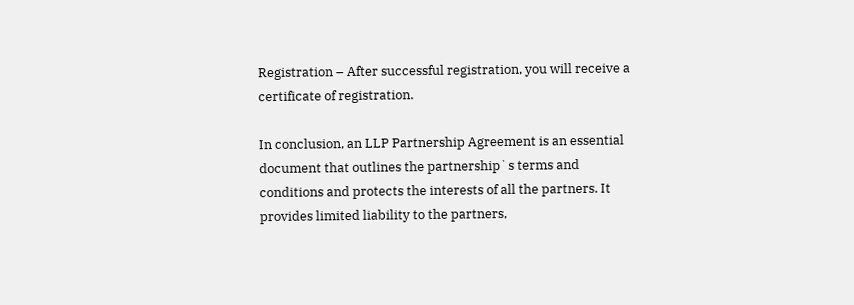Registration – After successful registration, you will receive a certificate of registration.

In conclusion, an LLP Partnership Agreement is an essential document that outlines the partnership`s terms and conditions and protects the interests of all the partners. It provides limited liability to the partners,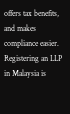offers tax benefits, and makes compliance easier. Registering an LLP in Malaysia is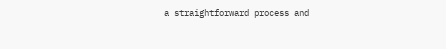a straightforward process and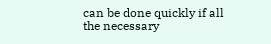can be done quickly if all the necessary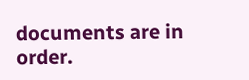documents are in order.